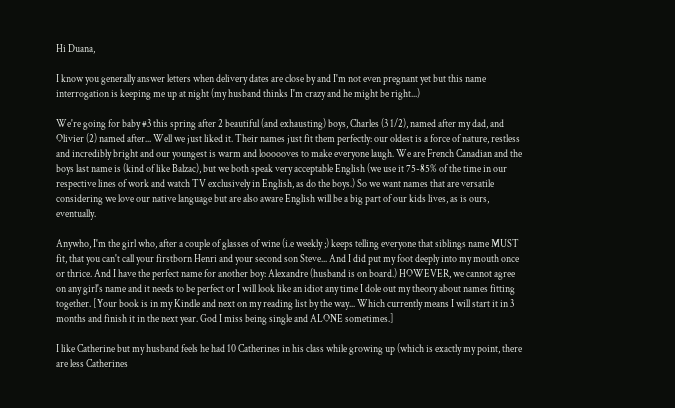Hi Duana,

I know you generally answer letters when delivery dates are close by and I'm not even pregnant yet but this name interrogation is keeping me up at night (my husband thinks I'm crazy and he might be right...)

We're going for baby #3 this spring after 2 beautiful (and exhausting) boys, Charles (3 1/2), named after my dad, and Olivier (2) named after... Well we just liked it. Their names just fit them perfectly: our oldest is a force of nature, restless and incredibly bright and our youngest is warm and loooooves to make everyone laugh. We are French Canadian and the boys last name is (kind of like Balzac), but we both speak very acceptable English (we use it 75-85% of the time in our respective lines of work and watch TV exclusively in English, as do the boys.) So we want names that are versatile considering we love our native language but are also aware English will be a big part of our kids lives, as is ours, eventually.

Anywho, I'm the girl who, after a couple of glasses of wine (i.e weekly ;) keeps telling everyone that siblings name MUST fit, that you can't call your firstborn Henri and your second son Steve... And I did put my foot deeply into my mouth once or thrice. And I have the perfect name for another boy: Alexandre (husband is on board.) HOWEVER, we cannot agree on any girl's name and it needs to be perfect or I will look like an idiot any time I dole out my theory about names fitting together. [Your book is in my Kindle and next on my reading list by the way... Which currently means I will start it in 3 months and finish it in the next year. God I miss being single and ALONE sometimes.]

I like Catherine but my husband feels he had 10 Catherines in his class while growing up (which is exactly my point, there are less Catherines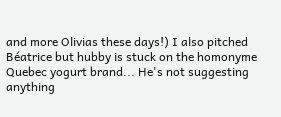and more Olivias these days!) I also pitched Béatrice but hubby is stuck on the homonyme Quebec yogurt brand... He's not suggesting anything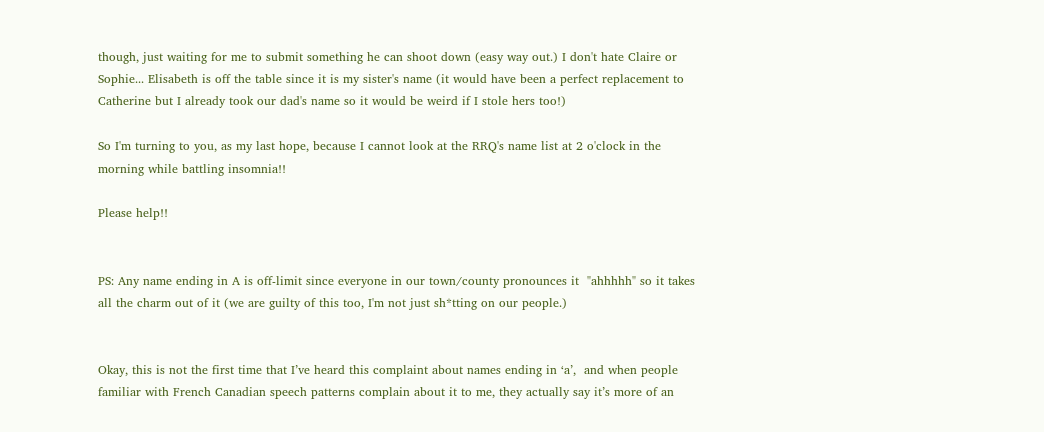though, just waiting for me to submit something he can shoot down (easy way out.) I don't hate Claire or Sophie... Elisabeth is off the table since it is my sister's name (it would have been a perfect replacement to Catherine but I already took our dad's name so it would be weird if I stole hers too!)

So I'm turning to you, as my last hope, because I cannot look at the RRQ's name list at 2 o'clock in the morning while battling insomnia!!

Please help!!


PS: Any name ending in A is off-limit since everyone in our town/county pronounces it  "ahhhhh" so it takes all the charm out of it (we are guilty of this too, I'm not just sh*tting on our people.)


Okay, this is not the first time that I’ve heard this complaint about names ending in ‘a’,  and when people familiar with French Canadian speech patterns complain about it to me, they actually say it’s more of an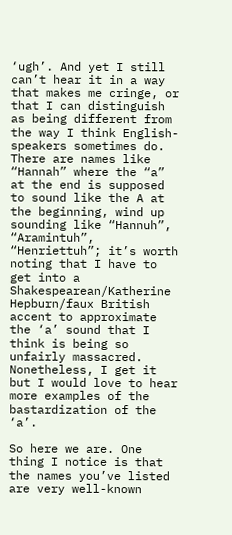‘ugh’. And yet I still can’t hear it in a way that makes me cringe, or that I can distinguish as being different from the way I think English-speakers sometimes do. There are names like “Hannah” where the “a” at the end is supposed to sound like the A at the beginning, wind up sounding like “Hannuh”, “Aramintuh”, “Henriettuh”; it’s worth noting that I have to get into a Shakespearean/Katherine Hepburn/faux British accent to approximate the ‘a’ sound that I think is being so unfairly massacred. Nonetheless, I get it but I would love to hear more examples of the bastardization of the ‘a’.

So here we are. One thing I notice is that the names you’ve listed are very well-known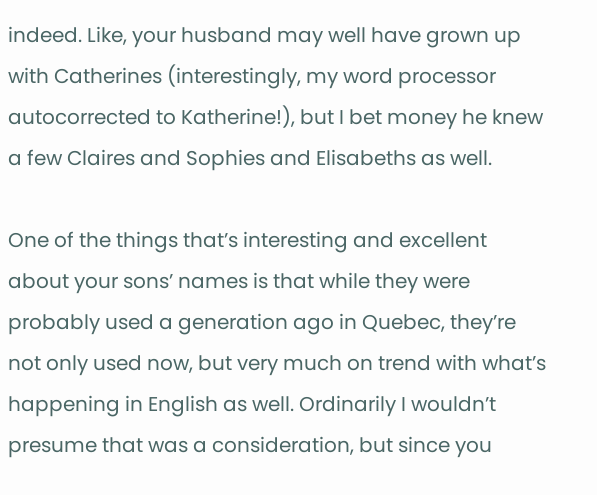indeed. Like, your husband may well have grown up with Catherines (interestingly, my word processor autocorrected to Katherine!), but I bet money he knew a few Claires and Sophies and Elisabeths as well.

One of the things that’s interesting and excellent about your sons’ names is that while they were probably used a generation ago in Quebec, they’re not only used now, but very much on trend with what’s happening in English as well. Ordinarily I wouldn’t presume that was a consideration, but since you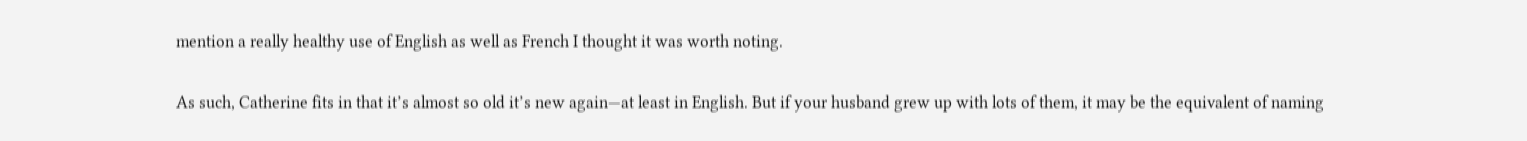mention a really healthy use of English as well as French I thought it was worth noting.

As such, Catherine fits in that it’s almost so old it’s new again—at least in English. But if your husband grew up with lots of them, it may be the equivalent of naming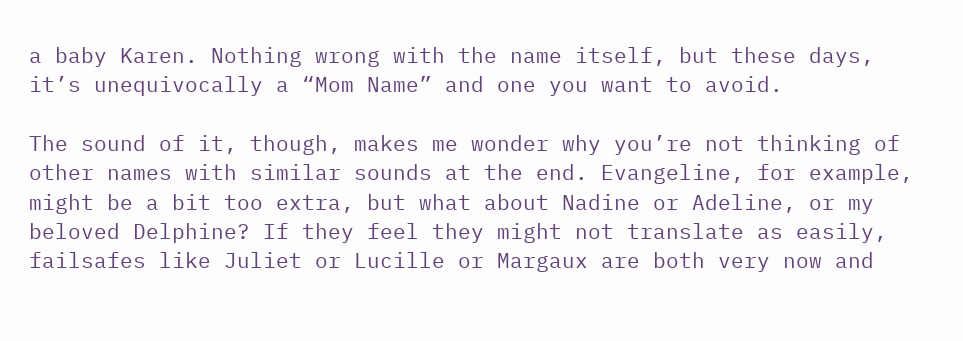a baby Karen. Nothing wrong with the name itself, but these days, it’s unequivocally a “Mom Name” and one you want to avoid.

The sound of it, though, makes me wonder why you’re not thinking of other names with similar sounds at the end. Evangeline, for example, might be a bit too extra, but what about Nadine or Adeline, or my beloved Delphine? If they feel they might not translate as easily, failsafes like Juliet or Lucille or Margaux are both very now and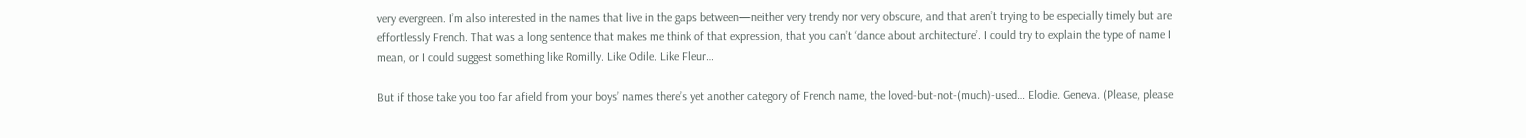very evergreen. I’m also interested in the names that live in the gaps between—neither very trendy nor very obscure, and that aren’t trying to be especially timely but are effortlessly French. That was a long sentence that makes me think of that expression, that you can’t ‘dance about architecture’. I could try to explain the type of name I mean, or I could suggest something like Romilly. Like Odile. Like Fleur…

But if those take you too far afield from your boys’ names there’s yet another category of French name, the loved-but-not-(much)-used… Elodie. Geneva. (Please, please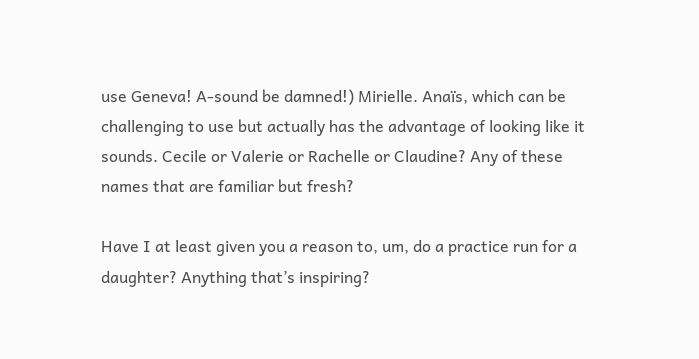use Geneva! A-sound be damned!) Mirielle. Anaïs, which can be challenging to use but actually has the advantage of looking like it sounds. Cecile or Valerie or Rachelle or Claudine? Any of these names that are familiar but fresh?

Have I at least given you a reason to, um, do a practice run for a daughter? Anything that’s inspiring?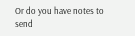Or do you have notes to send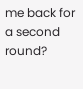me back for a second round?